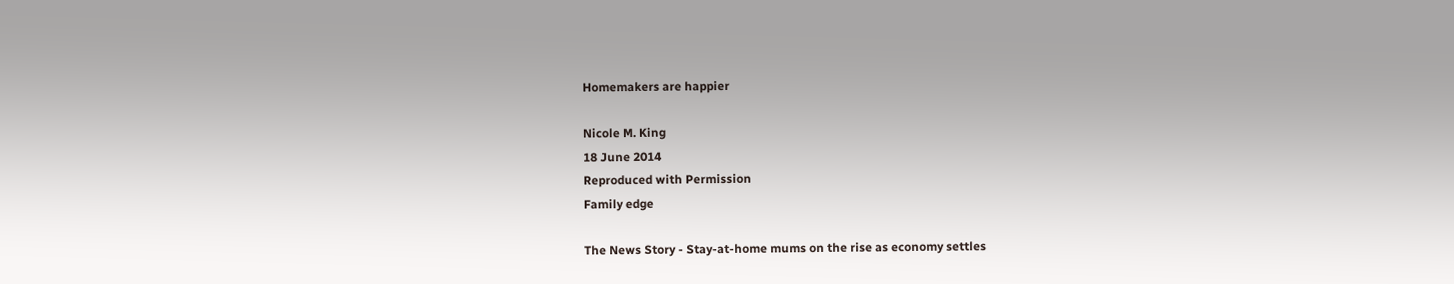Homemakers are happier

Nicole M. King
18 June 2014
Reproduced with Permission
Family edge

The News Story - Stay-at-home mums on the rise as economy settles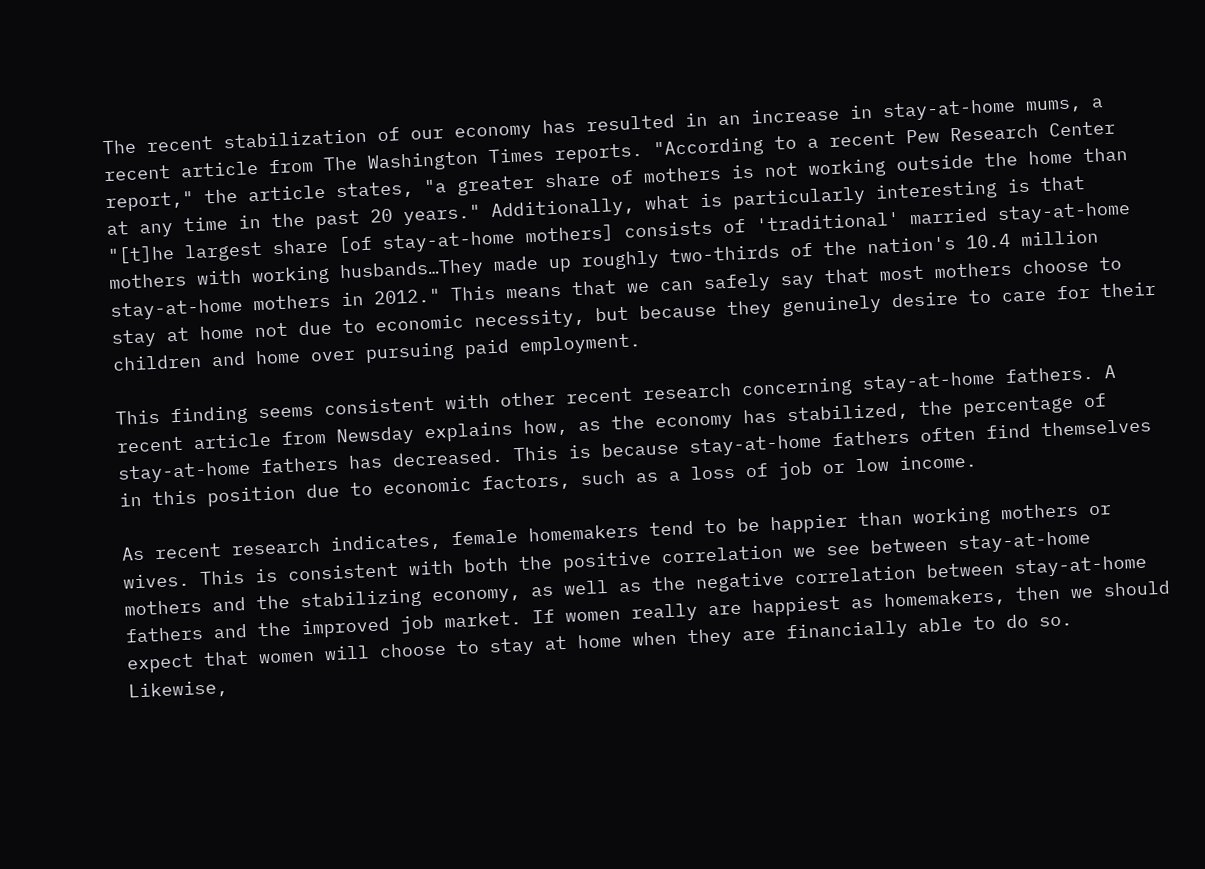The recent stabilization of our economy has resulted in an increase in stay-at-home mums, a recent article from The Washington Times reports. "According to a recent Pew Research Center report," the article states, "a greater share of mothers is not working outside the home than at any time in the past 20 years." Additionally, what is particularly interesting is that "[t]he largest share [of stay-at-home mothers] consists of 'traditional' married stay-at-home mothers with working husbands…They made up roughly two-thirds of the nation's 10.4 million stay-at-home mothers in 2012." This means that we can safely say that most mothers choose to stay at home not due to economic necessity, but because they genuinely desire to care for their children and home over pursuing paid employment.

This finding seems consistent with other recent research concerning stay-at-home fathers. A recent article from Newsday explains how, as the economy has stabilized, the percentage of stay-at-home fathers has decreased. This is because stay-at-home fathers often find themselves in this position due to economic factors, such as a loss of job or low income.

As recent research indicates, female homemakers tend to be happier than working mothers or wives. This is consistent with both the positive correlation we see between stay-at-home mothers and the stabilizing economy, as well as the negative correlation between stay-at-home fathers and the improved job market. If women really are happiest as homemakers, then we should expect that women will choose to stay at home when they are financially able to do so. Likewise,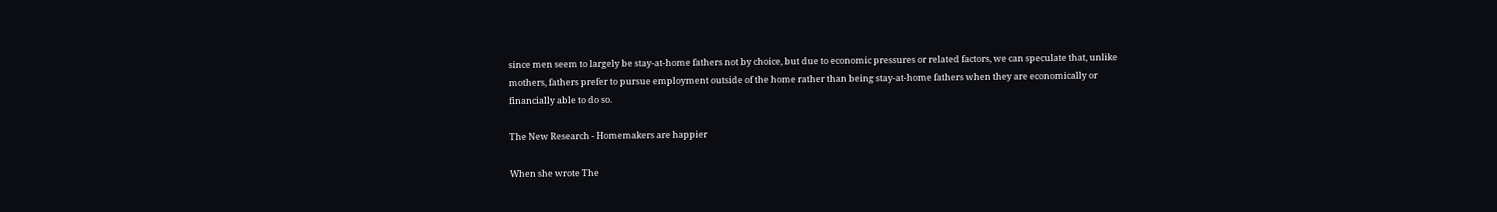since men seem to largely be stay-at-home fathers not by choice, but due to economic pressures or related factors, we can speculate that, unlike mothers, fathers prefer to pursue employment outside of the home rather than being stay-at-home fathers when they are economically or financially able to do so.

The New Research - Homemakers are happier

When she wrote The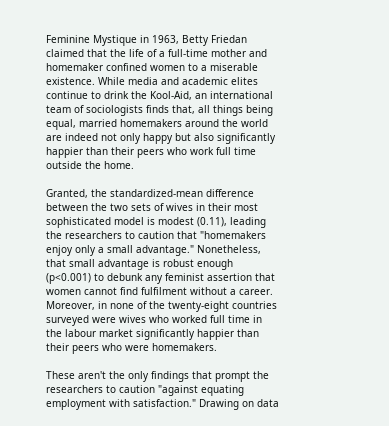Feminine Mystique in 1963, Betty Friedan claimed that the life of a full-time mother and homemaker confined women to a miserable existence. While media and academic elites continue to drink the Kool-Aid, an international team of sociologists finds that, all things being equal, married homemakers around the world are indeed not only happy but also significantly happier than their peers who work full time outside the home.

Granted, the standardized-mean difference between the two sets of wives in their most sophisticated model is modest (0.11), leading the researchers to caution that "homemakers enjoy only a small advantage." Nonetheless, that small advantage is robust enough (p<0.001) to debunk any feminist assertion that women cannot find fulfilment without a career. Moreover, in none of the twenty-eight countries surveyed were wives who worked full time in the labour market significantly happier than their peers who were homemakers.

These aren't the only findings that prompt the researchers to caution "against equating employment with satisfaction." Drawing on data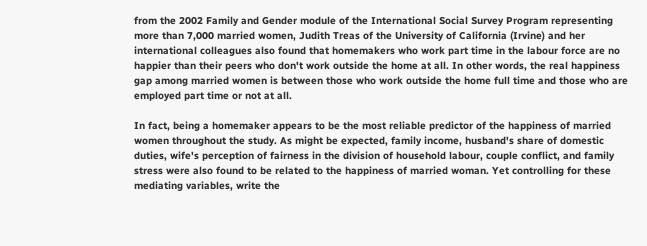from the 2002 Family and Gender module of the International Social Survey Program representing more than 7,000 married women, Judith Treas of the University of California (Irvine) and her international colleagues also found that homemakers who work part time in the labour force are no happier than their peers who don't work outside the home at all. In other words, the real happiness gap among married women is between those who work outside the home full time and those who are employed part time or not at all.

In fact, being a homemaker appears to be the most reliable predictor of the happiness of married women throughout the study. As might be expected, family income, husband's share of domestic duties, wife's perception of fairness in the division of household labour, couple conflict, and family stress were also found to be related to the happiness of married woman. Yet controlling for these mediating variables, write the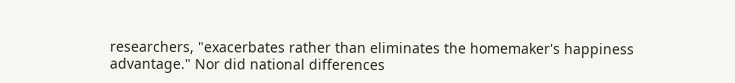researchers, "exacerbates rather than eliminates the homemaker's happiness advantage." Nor did national differences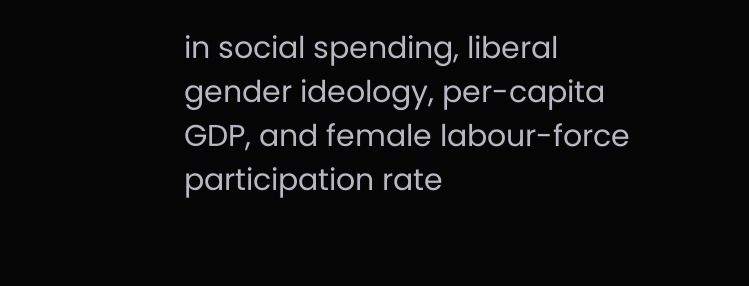in social spending, liberal gender ideology, per-capita GDP, and female labour-force participation rate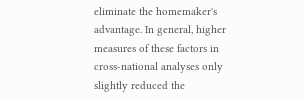eliminate the homemaker's advantage. In general, higher measures of these factors in cross-national analyses only slightly reduced the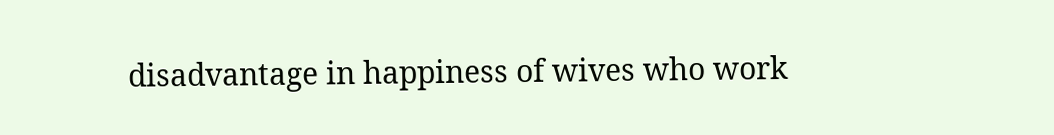disadvantage in happiness of wives who work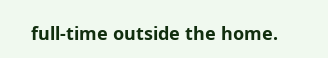full-time outside the home.